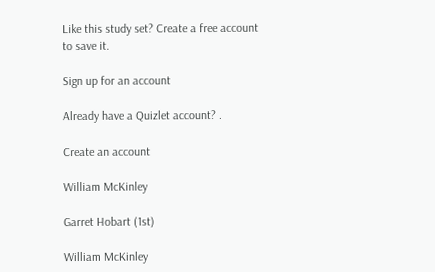Like this study set? Create a free account to save it.

Sign up for an account

Already have a Quizlet account? .

Create an account

William McKinley

Garret Hobart (1st)

William McKinley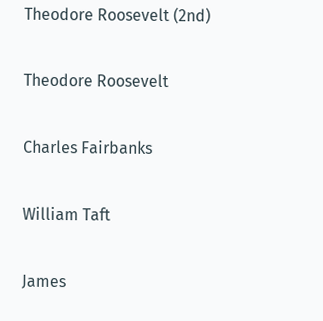Theodore Roosevelt (2nd)

Theodore Roosevelt

Charles Fairbanks

William Taft

James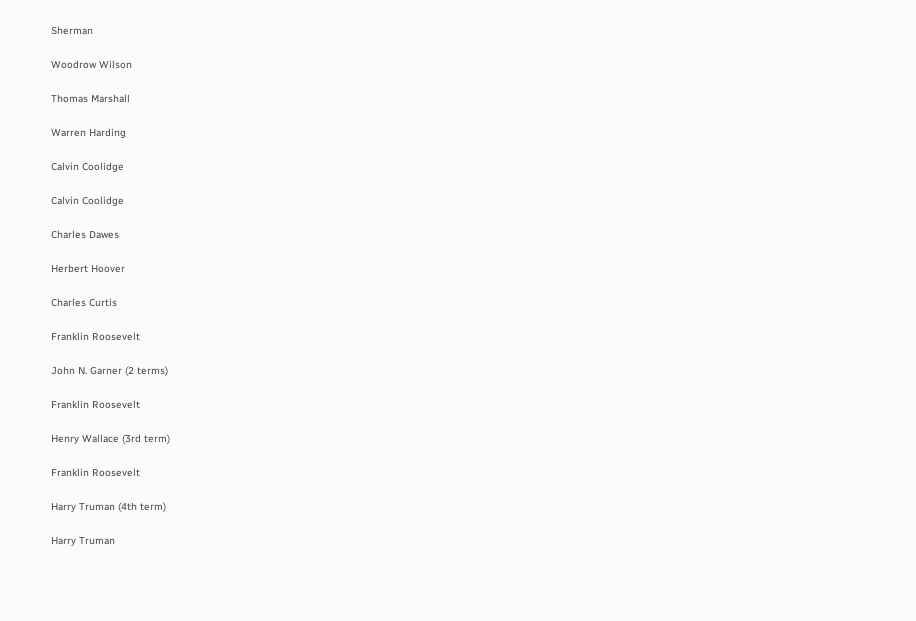Sherman

Woodrow Wilson

Thomas Marshall

Warren Harding

Calvin Coolidge

Calvin Coolidge

Charles Dawes

Herbert Hoover

Charles Curtis

Franklin Roosevelt

John N. Garner (2 terms)

Franklin Roosevelt

Henry Wallace (3rd term)

Franklin Roosevelt

Harry Truman (4th term)

Harry Truman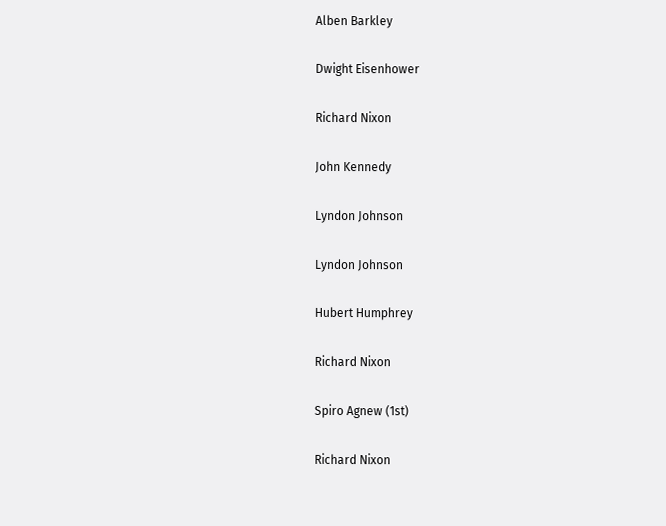Alben Barkley

Dwight Eisenhower

Richard Nixon

John Kennedy

Lyndon Johnson

Lyndon Johnson

Hubert Humphrey

Richard Nixon

Spiro Agnew (1st)

Richard Nixon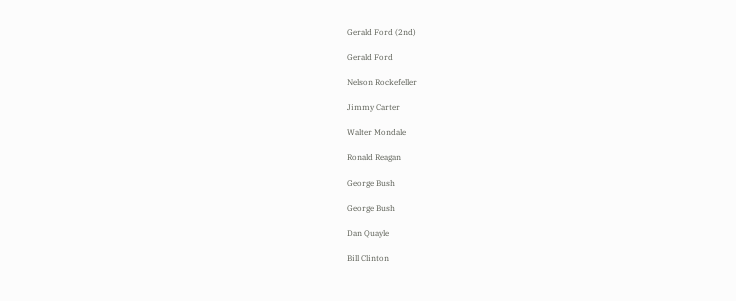Gerald Ford (2nd)

Gerald Ford

Nelson Rockefeller

Jimmy Carter

Walter Mondale

Ronald Reagan

George Bush

George Bush

Dan Quayle

Bill Clinton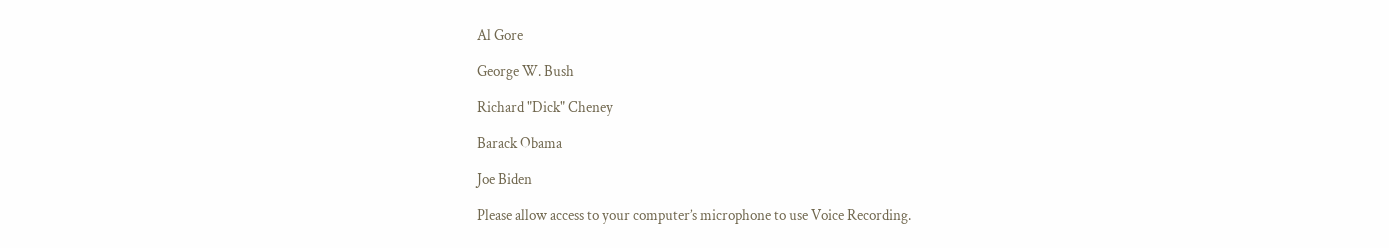Al Gore

George W. Bush

Richard "Dick" Cheney

Barack Obama

Joe Biden

Please allow access to your computer’s microphone to use Voice Recording.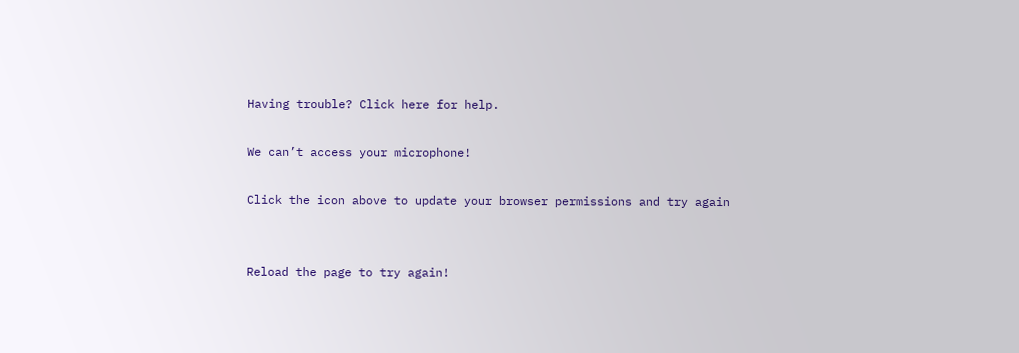Having trouble? Click here for help.

We can’t access your microphone!

Click the icon above to update your browser permissions and try again


Reload the page to try again!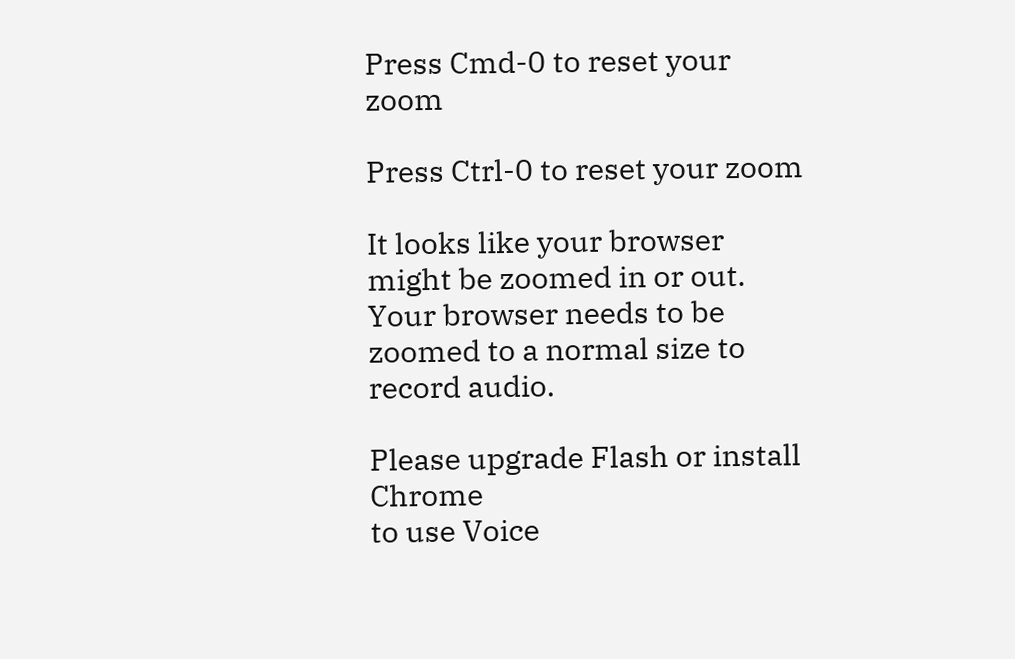Press Cmd-0 to reset your zoom

Press Ctrl-0 to reset your zoom

It looks like your browser might be zoomed in or out. Your browser needs to be zoomed to a normal size to record audio.

Please upgrade Flash or install Chrome
to use Voice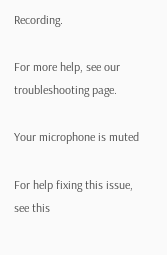Recording.

For more help, see our troubleshooting page.

Your microphone is muted

For help fixing this issue, see this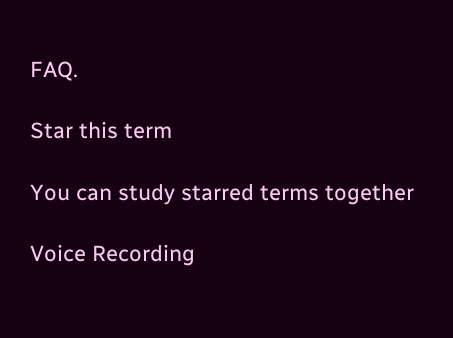FAQ.

Star this term

You can study starred terms together

Voice Recording